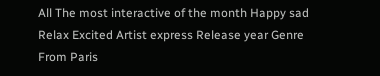All The most interactive of the month Happy sad Relax Excited Artist express Release year Genre
From Paris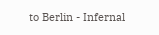to Berlin - Infernal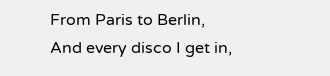From Paris to Berlin, And every disco I get in,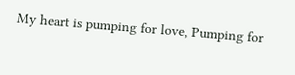My heart is pumping for love, Pumping for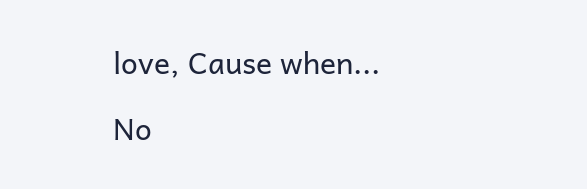love, Cause when...

No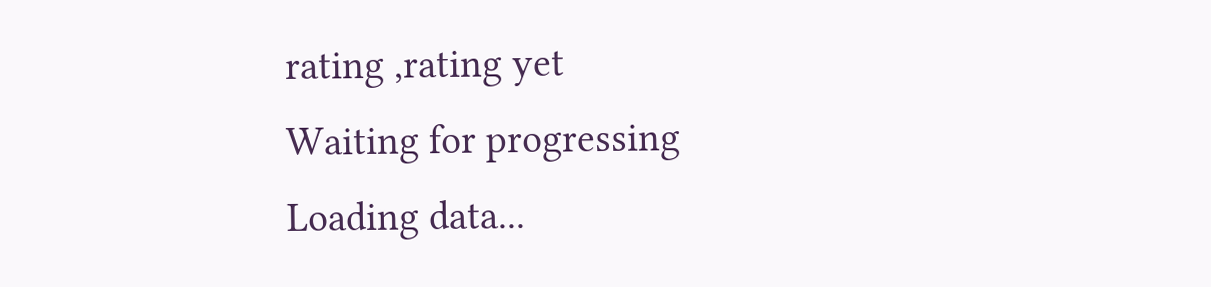rating ,rating yet
Waiting for progressing
Loading data...